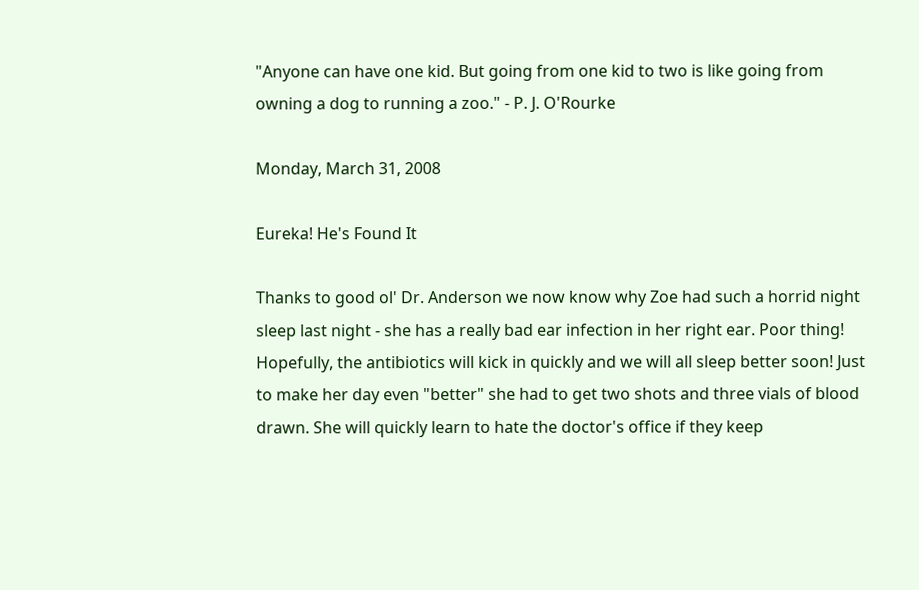"Anyone can have one kid. But going from one kid to two is like going from owning a dog to running a zoo." - P. J. O'Rourke

Monday, March 31, 2008

Eureka! He's Found It

Thanks to good ol' Dr. Anderson we now know why Zoe had such a horrid night sleep last night - she has a really bad ear infection in her right ear. Poor thing! Hopefully, the antibiotics will kick in quickly and we will all sleep better soon! Just to make her day even "better" she had to get two shots and three vials of blood drawn. She will quickly learn to hate the doctor's office if they keep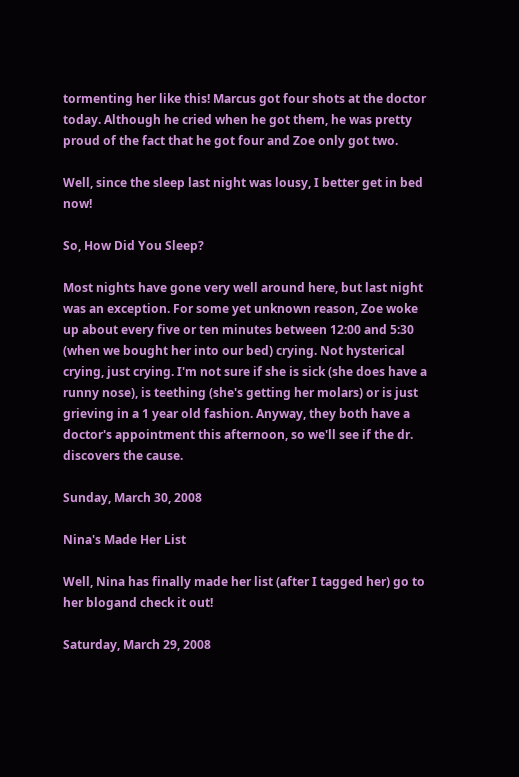tormenting her like this! Marcus got four shots at the doctor today. Although he cried when he got them, he was pretty proud of the fact that he got four and Zoe only got two.

Well, since the sleep last night was lousy, I better get in bed now!

So, How Did You Sleep?

Most nights have gone very well around here, but last night was an exception. For some yet unknown reason, Zoe woke up about every five or ten minutes between 12:00 and 5:30 (when we bought her into our bed) crying. Not hysterical crying, just crying. I'm not sure if she is sick (she does have a runny nose), is teething (she's getting her molars) or is just grieving in a 1 year old fashion. Anyway, they both have a doctor's appointment this afternoon, so we'll see if the dr. discovers the cause.

Sunday, March 30, 2008

Nina's Made Her List

Well, Nina has finally made her list (after I tagged her) go to her blogand check it out!

Saturday, March 29, 2008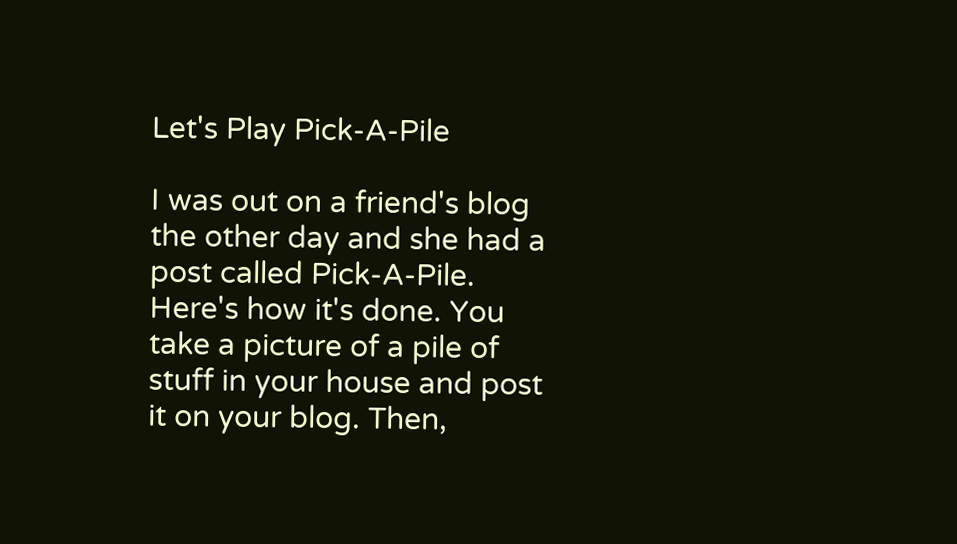Let's Play Pick-A-Pile

I was out on a friend's blog the other day and she had a post called Pick-A-Pile. Here's how it's done. You take a picture of a pile of stuff in your house and post it on your blog. Then,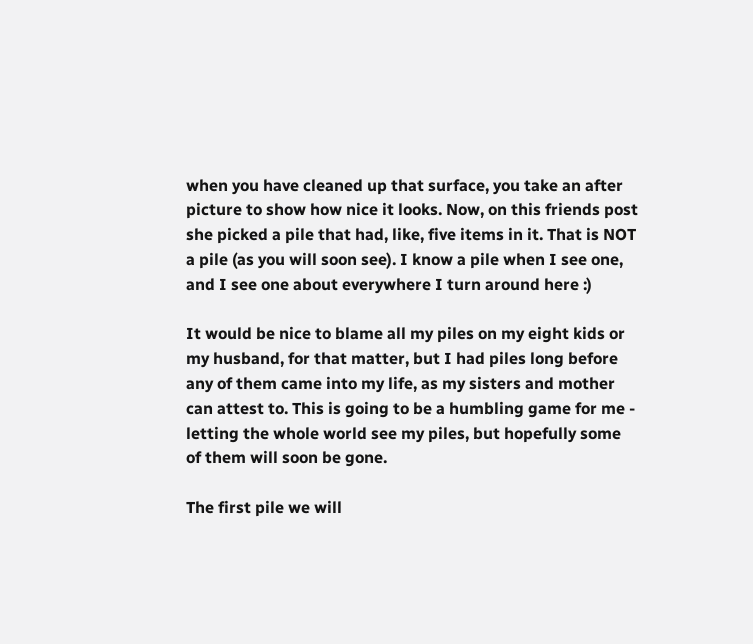when you have cleaned up that surface, you take an after picture to show how nice it looks. Now, on this friends post she picked a pile that had, like, five items in it. That is NOT a pile (as you will soon see). I know a pile when I see one, and I see one about everywhere I turn around here :)

It would be nice to blame all my piles on my eight kids or my husband, for that matter, but I had piles long before any of them came into my life, as my sisters and mother can attest to. This is going to be a humbling game for me - letting the whole world see my piles, but hopefully some of them will soon be gone.

The first pile we will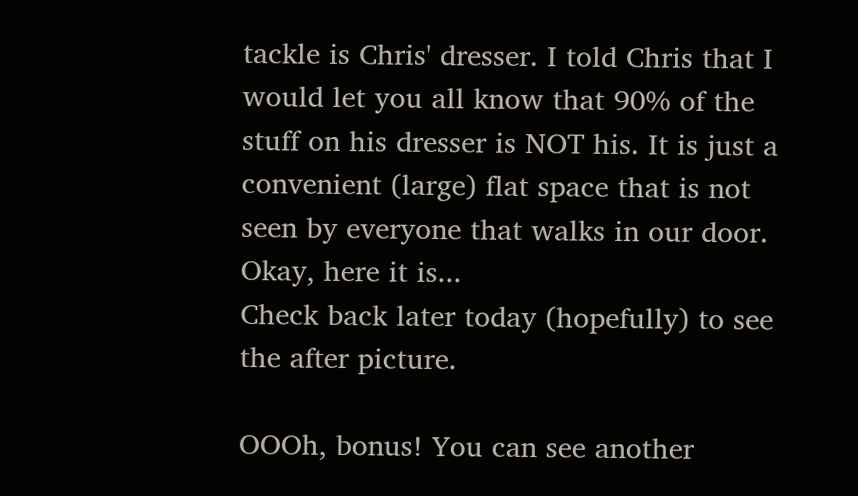tackle is Chris' dresser. I told Chris that I would let you all know that 90% of the stuff on his dresser is NOT his. It is just a convenient (large) flat space that is not seen by everyone that walks in our door. Okay, here it is...
Check back later today (hopefully) to see the after picture.

OOOh, bonus! You can see another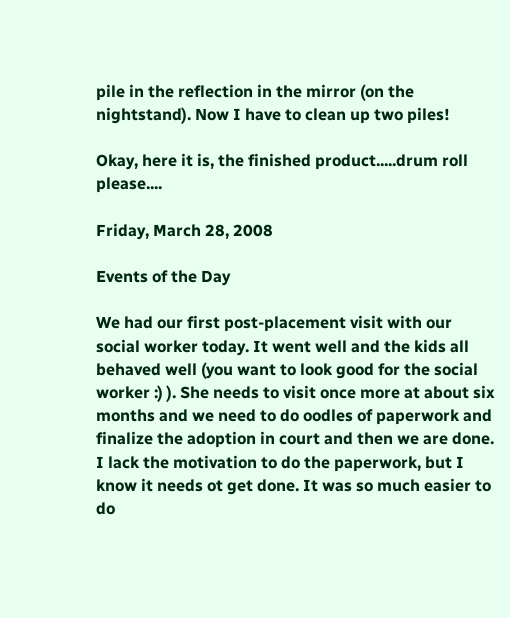pile in the reflection in the mirror (on the nightstand). Now I have to clean up two piles!

Okay, here it is, the finished product.....drum roll please....

Friday, March 28, 2008

Events of the Day

We had our first post-placement visit with our social worker today. It went well and the kids all behaved well (you want to look good for the social worker :) ). She needs to visit once more at about six months and we need to do oodles of paperwork and finalize the adoption in court and then we are done. I lack the motivation to do the paperwork, but I know it needs ot get done. It was so much easier to do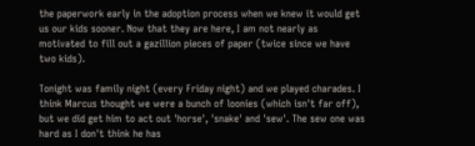the paperwork early in the adoption process when we knew it would get us our kids sooner. Now that they are here, I am not nearly as motivated to fill out a gazillion pieces of paper (twice since we have two kids).

Tonight was family night (every Friday night) and we played charades. I think Marcus thought we were a bunch of loonies (which isn't far off), but we did get him to act out 'horse', 'snake' and 'sew'. The sew one was hard as I don't think he has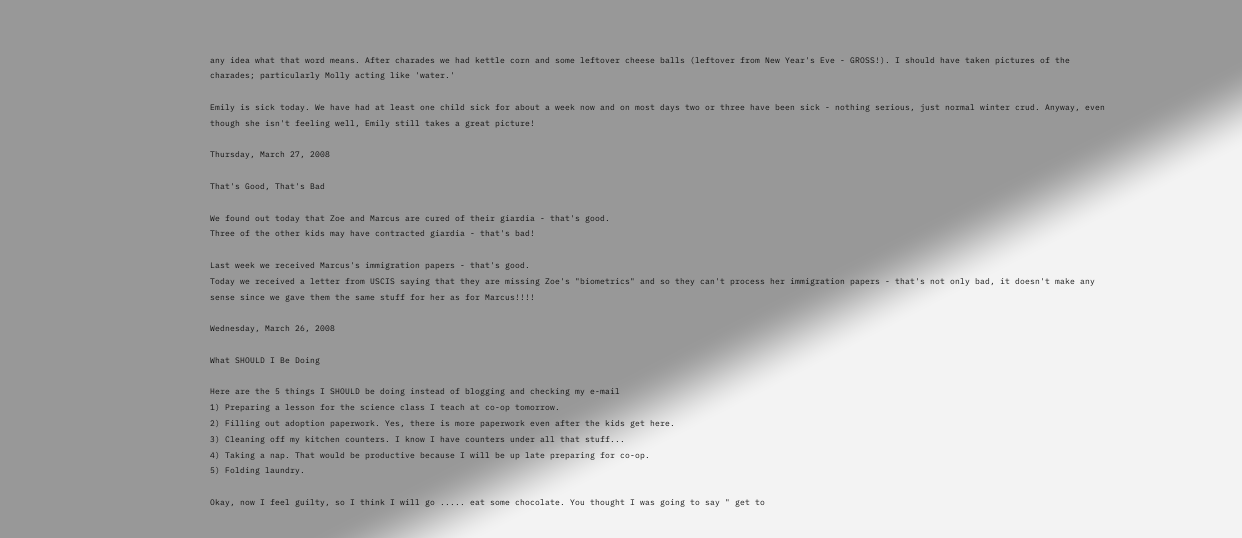any idea what that word means. After charades we had kettle corn and some leftover cheese balls (leftover from New Year's Eve - GROSS!). I should have taken pictures of the charades; particularly Molly acting like 'water.'

Emily is sick today. We have had at least one child sick for about a week now and on most days two or three have been sick - nothing serious, just normal winter crud. Anyway, even though she isn't feeling well, Emily still takes a great picture!

Thursday, March 27, 2008

That's Good, That's Bad

We found out today that Zoe and Marcus are cured of their giardia - that's good.
Three of the other kids may have contracted giardia - that's bad!

Last week we received Marcus's immigration papers - that's good.
Today we received a letter from USCIS saying that they are missing Zoe's "biometrics" and so they can't process her immigration papers - that's not only bad, it doesn't make any sense since we gave them the same stuff for her as for Marcus!!!!

Wednesday, March 26, 2008

What SHOULD I Be Doing

Here are the 5 things I SHOULD be doing instead of blogging and checking my e-mail
1) Preparing a lesson for the science class I teach at co-op tomorrow.
2) Filling out adoption paperwork. Yes, there is more paperwork even after the kids get here.
3) Cleaning off my kitchen counters. I know I have counters under all that stuff...
4) Taking a nap. That would be productive because I will be up late preparing for co-op.
5) Folding laundry.

Okay, now I feel guilty, so I think I will go ..... eat some chocolate. You thought I was going to say " get to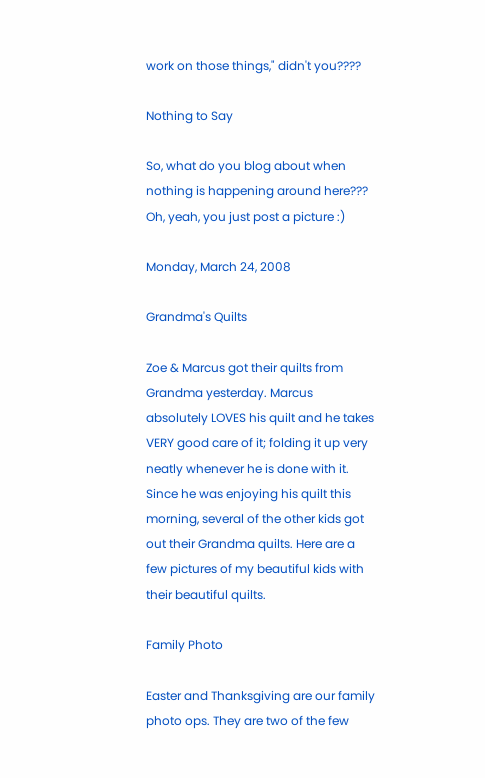work on those things," didn't you????

Nothing to Say

So, what do you blog about when nothing is happening around here??? Oh, yeah, you just post a picture :)

Monday, March 24, 2008

Grandma's Quilts

Zoe & Marcus got their quilts from Grandma yesterday. Marcus absolutely LOVES his quilt and he takes VERY good care of it; folding it up very neatly whenever he is done with it. Since he was enjoying his quilt this morning, several of the other kids got out their Grandma quilts. Here are a few pictures of my beautiful kids with their beautiful quilts.

Family Photo

Easter and Thanksgiving are our family photo ops. They are two of the few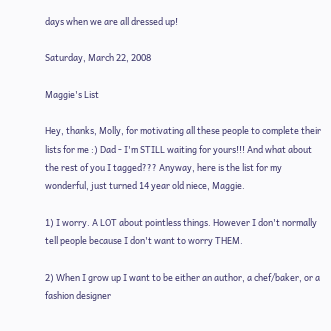days when we are all dressed up!

Saturday, March 22, 2008

Maggie's List

Hey, thanks, Molly, for motivating all these people to complete their lists for me :) Dad - I'm STILL waiting for yours!!! And what about the rest of you I tagged??? Anyway, here is the list for my wonderful, just turned 14 year old niece, Maggie.

1) I worry. A LOT about pointless things. However I don't normally tell people because I don't want to worry THEM.

2) When I grow up I want to be either an author, a chef/baker, or a fashion designer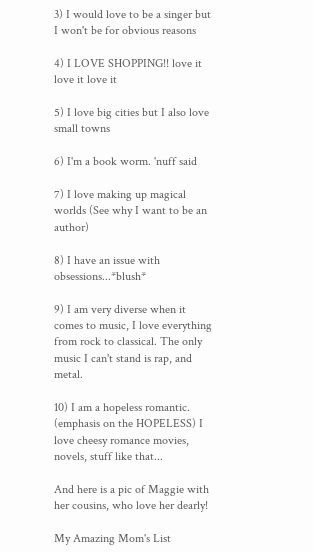3) I would love to be a singer but I won't be for obvious reasons

4) I LOVE SHOPPING!! love it love it love it

5) I love big cities but I also love small towns

6) I'm a book worm. 'nuff said

7) I love making up magical worlds (See why I want to be an author)

8) I have an issue with obsessions...*blush*

9) I am very diverse when it comes to music, I love everything from rock to classical. The only music I can't stand is rap, and metal.

10) I am a hopeless romantic. (emphasis on the HOPELESS) I love cheesy romance movies, novels, stuff like that...

And here is a pic of Maggie with her cousins, who love her dearly!

My Amazing Mom's List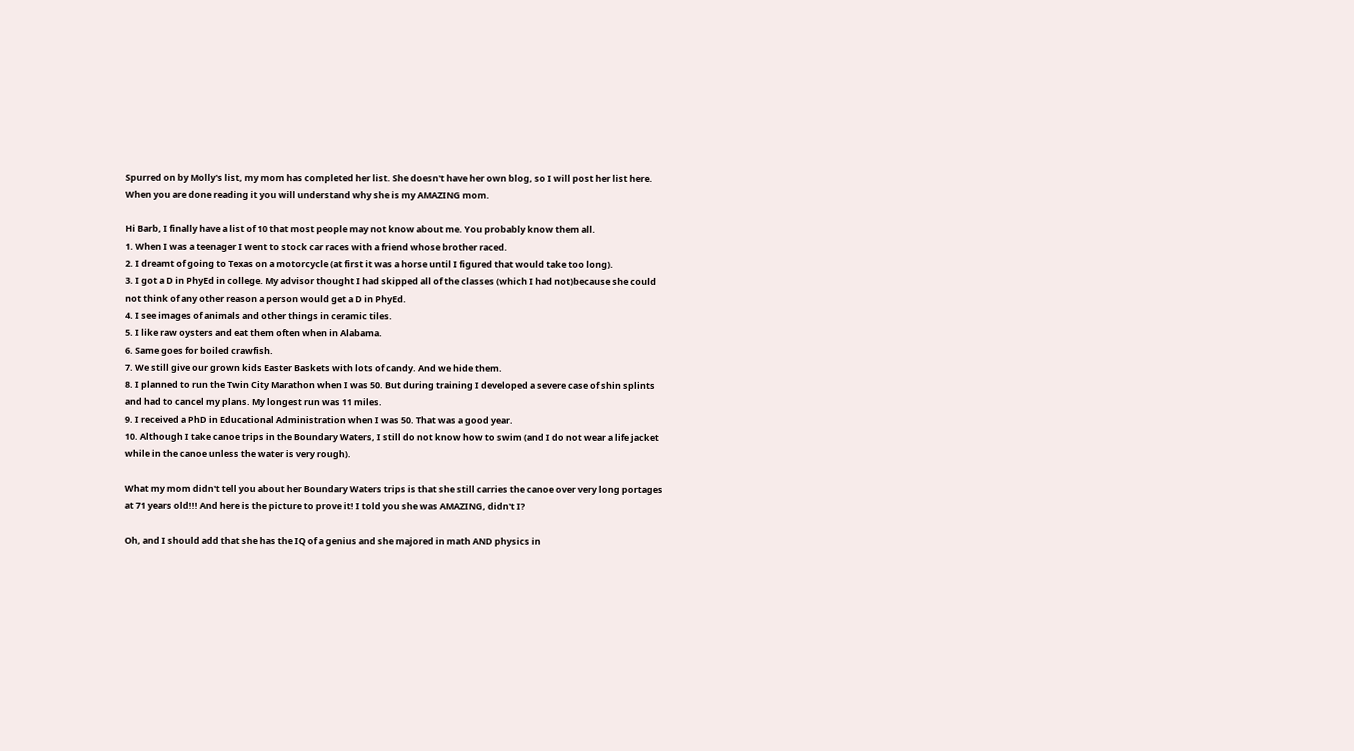Spurred on by Molly's list, my mom has completed her list. She doesn't have her own blog, so I will post her list here. When you are done reading it you will understand why she is my AMAZING mom.

Hi Barb, I finally have a list of 10 that most people may not know about me. You probably know them all.
1. When I was a teenager I went to stock car races with a friend whose brother raced.
2. I dreamt of going to Texas on a motorcycle (at first it was a horse until I figured that would take too long).
3. I got a D in PhyEd in college. My advisor thought I had skipped all of the classes (which I had not)because she could not think of any other reason a person would get a D in PhyEd.
4. I see images of animals and other things in ceramic tiles.
5. I like raw oysters and eat them often when in Alabama.
6. Same goes for boiled crawfish.
7. We still give our grown kids Easter Baskets with lots of candy. And we hide them.
8. I planned to run the Twin City Marathon when I was 50. But during training I developed a severe case of shin splints and had to cancel my plans. My longest run was 11 miles.
9. I received a PhD in Educational Administration when I was 50. That was a good year.
10. Although I take canoe trips in the Boundary Waters, I still do not know how to swim (and I do not wear a life jacket while in the canoe unless the water is very rough).

What my mom didn't tell you about her Boundary Waters trips is that she still carries the canoe over very long portages at 71 years old!!! And here is the picture to prove it! I told you she was AMAZING, didn't I?

Oh, and I should add that she has the IQ of a genius and she majored in math AND physics in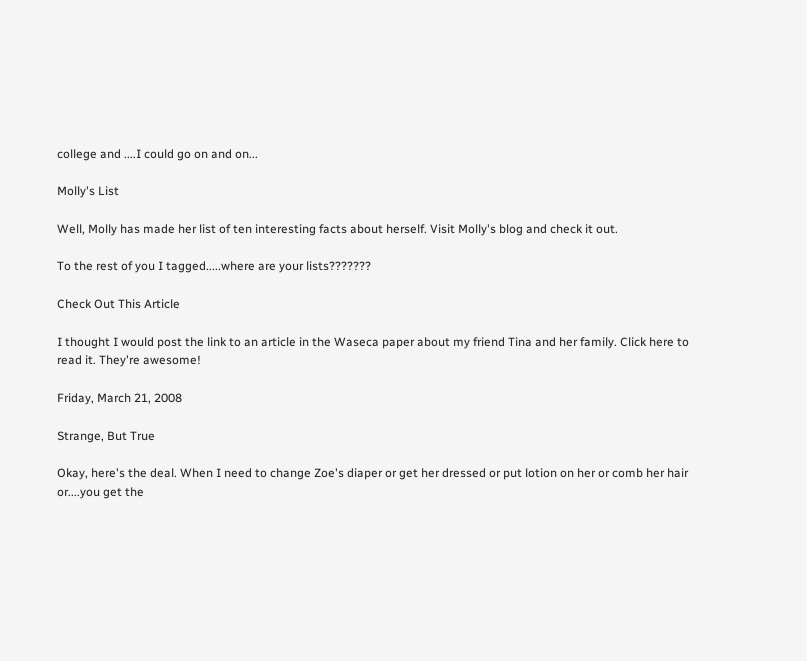college and ....I could go on and on...

Molly's List

Well, Molly has made her list of ten interesting facts about herself. Visit Molly's blog and check it out.

To the rest of you I tagged.....where are your lists???????

Check Out This Article

I thought I would post the link to an article in the Waseca paper about my friend Tina and her family. Click here to read it. They're awesome!

Friday, March 21, 2008

Strange, But True

Okay, here's the deal. When I need to change Zoe's diaper or get her dressed or put lotion on her or comb her hair or....you get the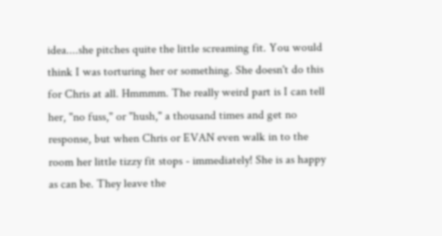idea....she pitches quite the little screaming fit. You would think I was torturing her or something. She doesn't do this for Chris at all. Hmmmm. The really weird part is I can tell her, "no fuss," or "hush," a thousand times and get no response, but when Chris or EVAN even walk in to the room her little tizzy fit stops - immediately! She is as happy as can be. They leave the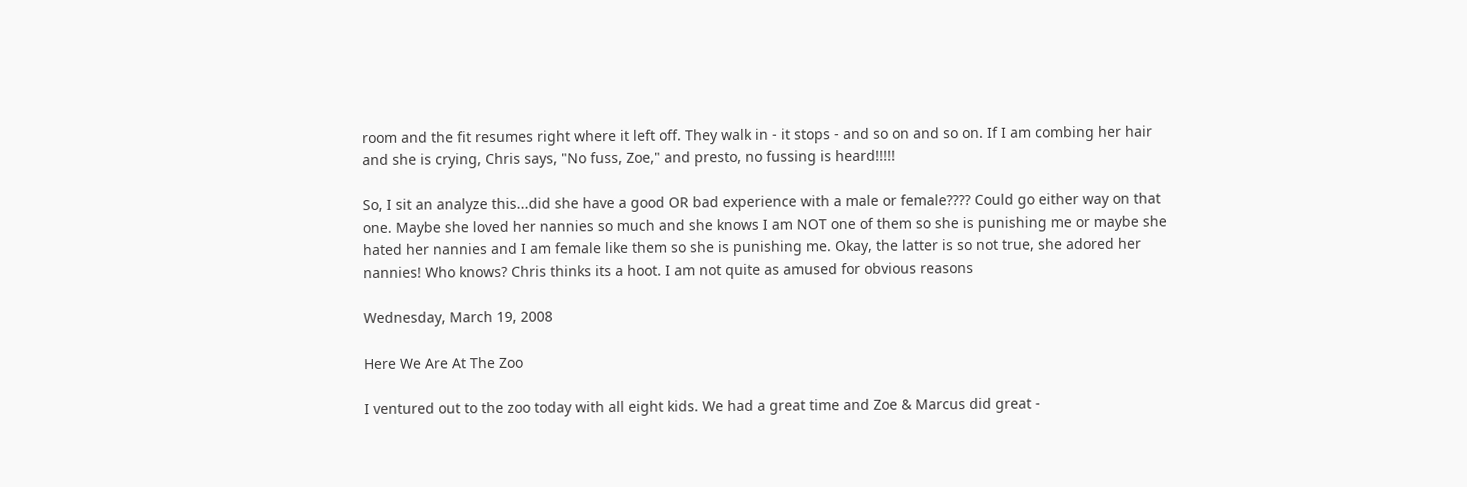room and the fit resumes right where it left off. They walk in - it stops - and so on and so on. If I am combing her hair and she is crying, Chris says, "No fuss, Zoe," and presto, no fussing is heard!!!!!

So, I sit an analyze this...did she have a good OR bad experience with a male or female???? Could go either way on that one. Maybe she loved her nannies so much and she knows I am NOT one of them so she is punishing me or maybe she hated her nannies and I am female like them so she is punishing me. Okay, the latter is so not true, she adored her nannies! Who knows? Chris thinks its a hoot. I am not quite as amused for obvious reasons

Wednesday, March 19, 2008

Here We Are At The Zoo

I ventured out to the zoo today with all eight kids. We had a great time and Zoe & Marcus did great -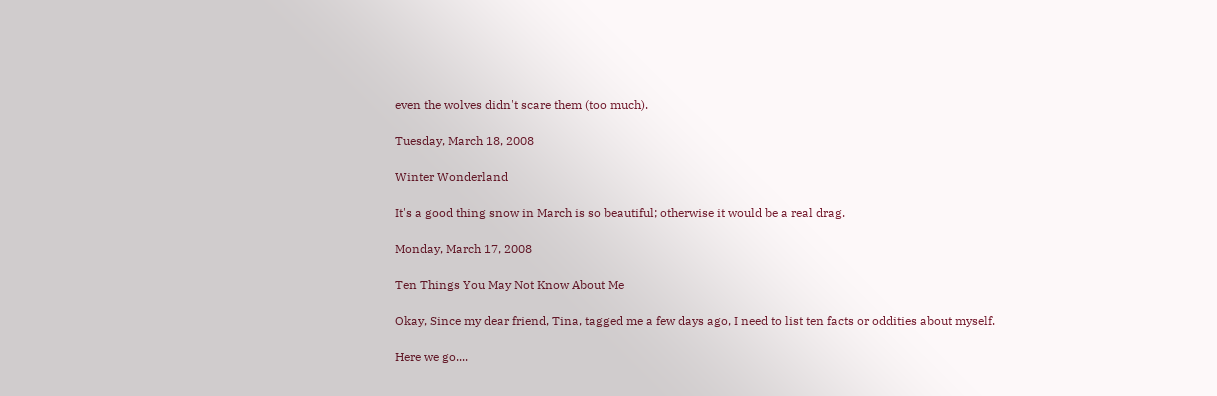even the wolves didn't scare them (too much).

Tuesday, March 18, 2008

Winter Wonderland

It's a good thing snow in March is so beautiful; otherwise it would be a real drag.

Monday, March 17, 2008

Ten Things You May Not Know About Me

Okay, Since my dear friend, Tina, tagged me a few days ago, I need to list ten facts or oddities about myself.

Here we go....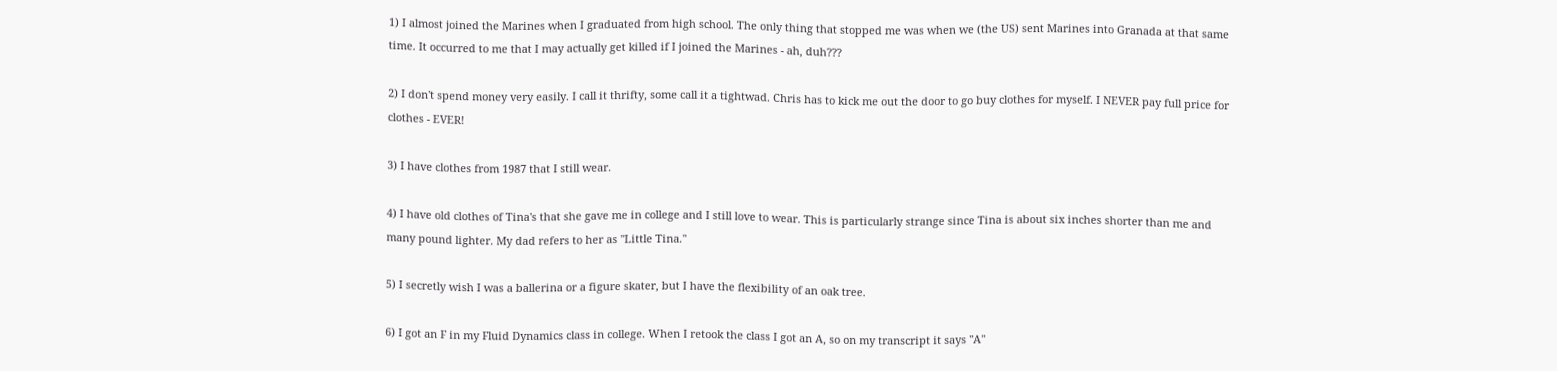1) I almost joined the Marines when I graduated from high school. The only thing that stopped me was when we (the US) sent Marines into Granada at that same time. It occurred to me that I may actually get killed if I joined the Marines - ah, duh???

2) I don't spend money very easily. I call it thrifty, some call it a tightwad. Chris has to kick me out the door to go buy clothes for myself. I NEVER pay full price for clothes - EVER!

3) I have clothes from 1987 that I still wear.

4) I have old clothes of Tina's that she gave me in college and I still love to wear. This is particularly strange since Tina is about six inches shorter than me and many pound lighter. My dad refers to her as "Little Tina."

5) I secretly wish I was a ballerina or a figure skater, but I have the flexibility of an oak tree.

6) I got an F in my Fluid Dynamics class in college. When I retook the class I got an A, so on my transcript it says "A"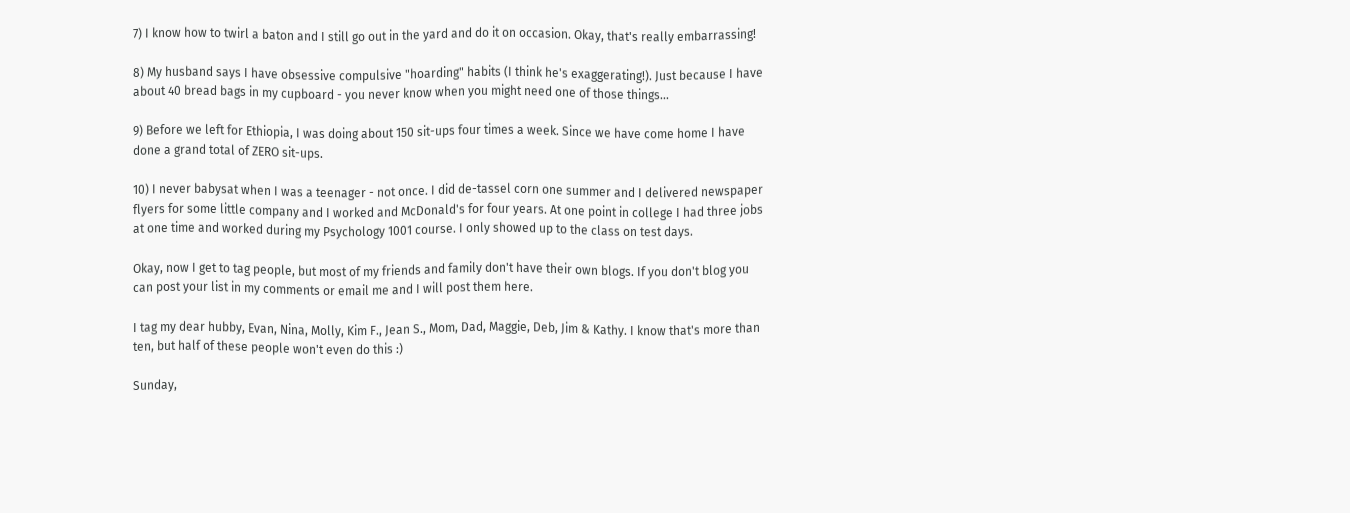7) I know how to twirl a baton and I still go out in the yard and do it on occasion. Okay, that's really embarrassing!

8) My husband says I have obsessive compulsive "hoarding" habits (I think he's exaggerating!). Just because I have about 40 bread bags in my cupboard - you never know when you might need one of those things...

9) Before we left for Ethiopia, I was doing about 150 sit-ups four times a week. Since we have come home I have done a grand total of ZERO sit-ups.

10) I never babysat when I was a teenager - not once. I did de-tassel corn one summer and I delivered newspaper flyers for some little company and I worked and McDonald's for four years. At one point in college I had three jobs at one time and worked during my Psychology 1001 course. I only showed up to the class on test days.

Okay, now I get to tag people, but most of my friends and family don't have their own blogs. If you don't blog you can post your list in my comments or email me and I will post them here.

I tag my dear hubby, Evan, Nina, Molly, Kim F., Jean S., Mom, Dad, Maggie, Deb, Jim & Kathy. I know that's more than ten, but half of these people won't even do this :)

Sunday,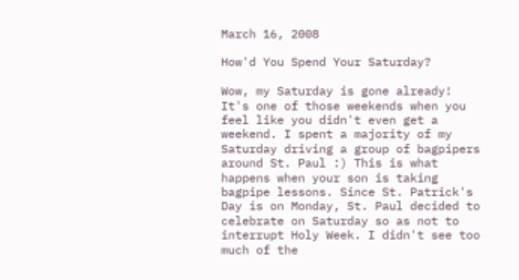March 16, 2008

How'd You Spend Your Saturday?

Wow, my Saturday is gone already! It's one of those weekends when you feel like you didn't even get a weekend. I spent a majority of my Saturday driving a group of bagpipers around St. Paul :) This is what happens when your son is taking bagpipe lessons. Since St. Patrick's Day is on Monday, St. Paul decided to celebrate on Saturday so as not to interrupt Holy Week. I didn't see too much of the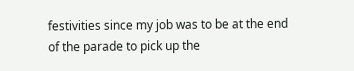festivities since my job was to be at the end of the parade to pick up the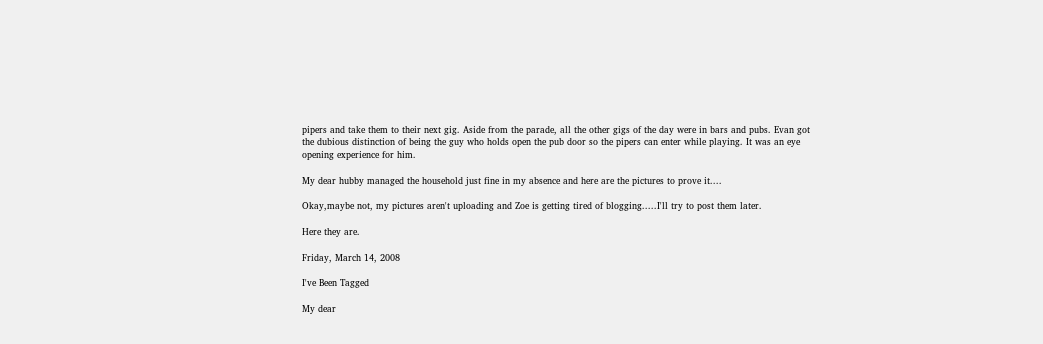pipers and take them to their next gig. Aside from the parade, all the other gigs of the day were in bars and pubs. Evan got the dubious distinction of being the guy who holds open the pub door so the pipers can enter while playing. It was an eye opening experience for him.

My dear hubby managed the household just fine in my absence and here are the pictures to prove it....

Okay,maybe not, my pictures aren't uploading and Zoe is getting tired of blogging.....I'll try to post them later.

Here they are.

Friday, March 14, 2008

I've Been Tagged

My dear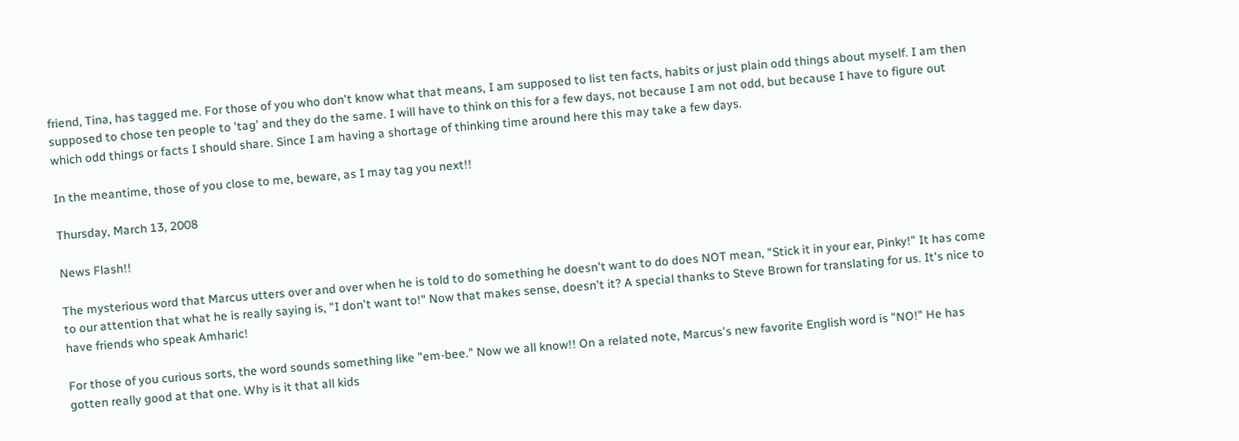friend, Tina, has tagged me. For those of you who don't know what that means, I am supposed to list ten facts, habits or just plain odd things about myself. I am then supposed to chose ten people to 'tag' and they do the same. I will have to think on this for a few days, not because I am not odd, but because I have to figure out which odd things or facts I should share. Since I am having a shortage of thinking time around here this may take a few days.

In the meantime, those of you close to me, beware, as I may tag you next!!

Thursday, March 13, 2008

News Flash!!

The mysterious word that Marcus utters over and over when he is told to do something he doesn't want to do does NOT mean, "Stick it in your ear, Pinky!" It has come to our attention that what he is really saying is, "I don't want to!" Now that makes sense, doesn't it? A special thanks to Steve Brown for translating for us. It's nice to have friends who speak Amharic!

For those of you curious sorts, the word sounds something like "em-bee." Now we all know!! On a related note, Marcus's new favorite English word is "NO!" He has gotten really good at that one. Why is it that all kids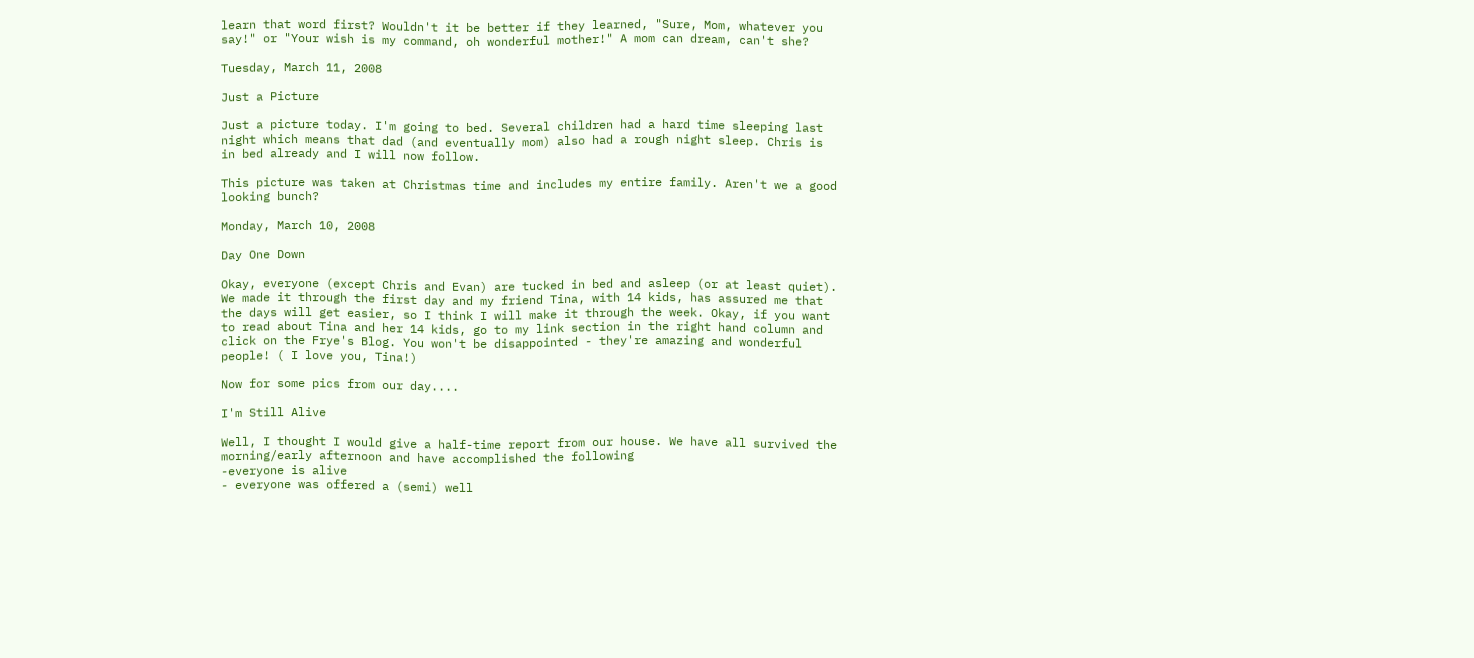learn that word first? Wouldn't it be better if they learned, "Sure, Mom, whatever you say!" or "Your wish is my command, oh wonderful mother!" A mom can dream, can't she?

Tuesday, March 11, 2008

Just a Picture

Just a picture today. I'm going to bed. Several children had a hard time sleeping last night which means that dad (and eventually mom) also had a rough night sleep. Chris is in bed already and I will now follow.

This picture was taken at Christmas time and includes my entire family. Aren't we a good looking bunch?

Monday, March 10, 2008

Day One Down

Okay, everyone (except Chris and Evan) are tucked in bed and asleep (or at least quiet). We made it through the first day and my friend Tina, with 14 kids, has assured me that the days will get easier, so I think I will make it through the week. Okay, if you want to read about Tina and her 14 kids, go to my link section in the right hand column and click on the Frye's Blog. You won't be disappointed - they're amazing and wonderful people! ( I love you, Tina!)

Now for some pics from our day....

I'm Still Alive

Well, I thought I would give a half-time report from our house. We have all survived the morning/early afternoon and have accomplished the following
-everyone is alive
- everyone was offered a (semi) well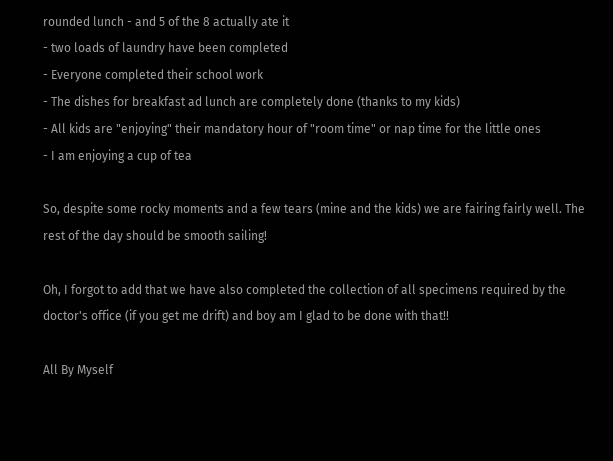rounded lunch - and 5 of the 8 actually ate it
- two loads of laundry have been completed
- Everyone completed their school work
- The dishes for breakfast ad lunch are completely done (thanks to my kids)
- All kids are "enjoying" their mandatory hour of "room time" or nap time for the little ones
- I am enjoying a cup of tea

So, despite some rocky moments and a few tears (mine and the kids) we are fairing fairly well. The rest of the day should be smooth sailing!

Oh, I forgot to add that we have also completed the collection of all specimens required by the doctor's office (if you get me drift) and boy am I glad to be done with that!!

All By Myself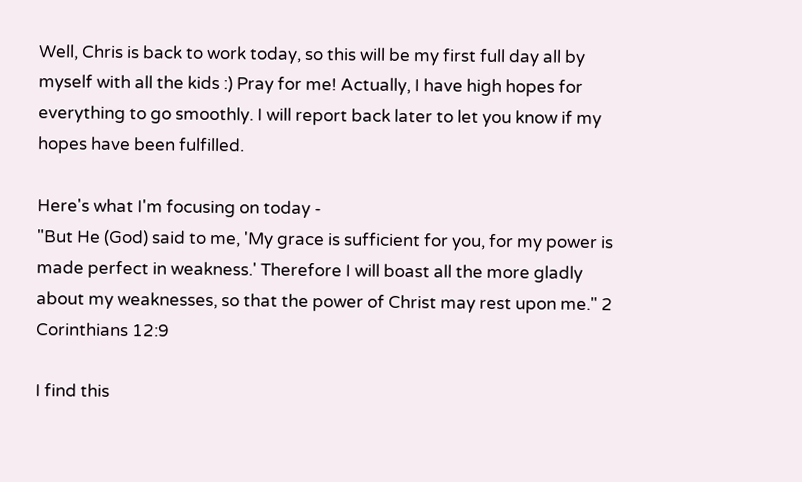Well, Chris is back to work today, so this will be my first full day all by myself with all the kids :) Pray for me! Actually, I have high hopes for everything to go smoothly. I will report back later to let you know if my hopes have been fulfilled.

Here's what I'm focusing on today -
"But He (God) said to me, 'My grace is sufficient for you, for my power is made perfect in weakness.' Therefore I will boast all the more gladly about my weaknesses, so that the power of Christ may rest upon me." 2 Corinthians 12:9

I find this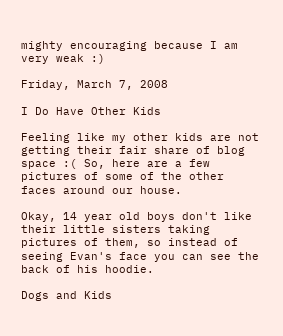mighty encouraging because I am very weak :)

Friday, March 7, 2008

I Do Have Other Kids

Feeling like my other kids are not getting their fair share of blog space :( So, here are a few pictures of some of the other faces around our house.

Okay, 14 year old boys don't like their little sisters taking pictures of them, so instead of seeing Evan's face you can see the back of his hoodie.

Dogs and Kids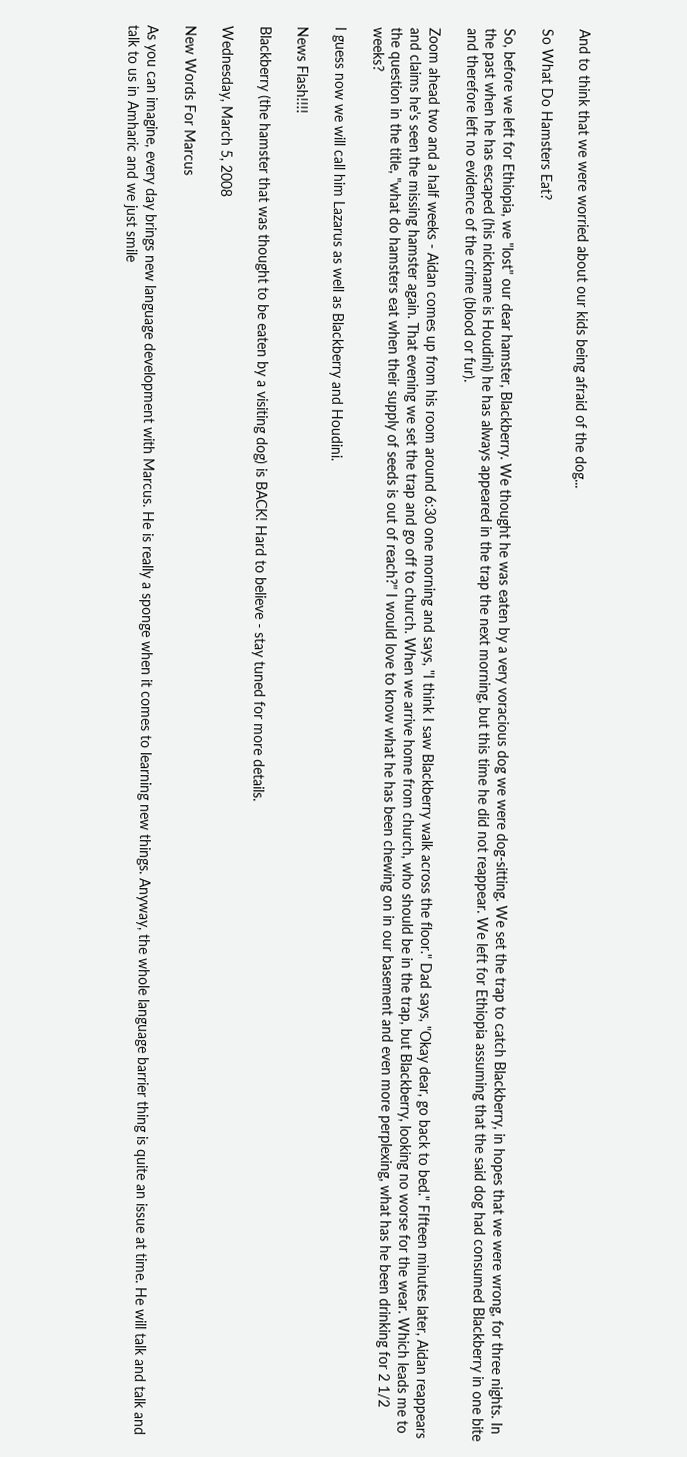And to think that we were worried about our kids being afraid of the dog...

So What Do Hamsters Eat?

So, before we left for Ethiopia, we "lost" our dear hamster, Blackberry. We thought he was eaten by a very voracious dog we were dog-sitting. We set the trap to catch Blackberry, in hopes that we were wrong, for three nights. In the past when he has escaped (his nickname is Houdini) he has always appeared in the trap the next morning, but this time he did not reappear. We left for Ethiopia assuming that the said dog had consumed Blackberry in one bite and therefore left no evidence of the crime (blood or fur).

Zoom ahead two and a half weeks - Aidan comes up from his room around 6:30 one morning and says, "I think I saw Blackberry walk across the floor." Dad says, "Okay dear, go back to bed." FIfteen minutes later, Aidan reappears and claims he's seen the missing hamster again. That evening we set the trap and go off to church. When we arrive home from church, who should be in the trap, but Blackberry, looking no worse for the wear. Which leads me to the question in the title, "what do hamsters eat when their supply of seeds is out of reach?" I would love to know what he has been chewing on in our basement and even more perplexing, what has he been drinking for 2 1/2 weeks?

I guess now we will call him Lazarus as well as Blackberry and Houdini.

News Flash!!!!

Blackberry (the hamster that was thought to be eaten by a visiting dog) is BACK! Hard to believe - stay tuned for more details.

Wednesday, March 5, 2008

New Words For Marcus

As you can imagine, every day brings new language development with Marcus. He is really a sponge when it comes to learning new things. Anyway, the whole language barrier thing is quite an issue at time. He will talk and talk and talk to us in Amharic and we just smile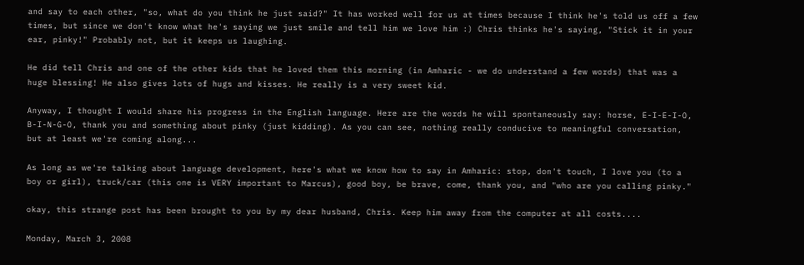and say to each other, "so, what do you think he just said?" It has worked well for us at times because I think he's told us off a few times, but since we don't know what he's saying we just smile and tell him we love him :) Chris thinks he's saying, "Stick it in your ear, pinky!" Probably not, but it keeps us laughing.

He did tell Chris and one of the other kids that he loved them this morning (in Amharic - we do understand a few words) that was a huge blessing! He also gives lots of hugs and kisses. He really is a very sweet kid.

Anyway, I thought I would share his progress in the English language. Here are the words he will spontaneously say: horse, E-I-E-I-O, B-I-N-G-O, thank you and something about pinky (just kidding). As you can see, nothing really conducive to meaningful conversation, but at least we're coming along...

As long as we're talking about language development, here's what we know how to say in Amharic: stop, don't touch, I love you (to a boy or girl), truck/car (this one is VERY important to Marcus), good boy, be brave, come, thank you, and "who are you calling pinky."

okay, this strange post has been brought to you by my dear husband, Chris. Keep him away from the computer at all costs....

Monday, March 3, 2008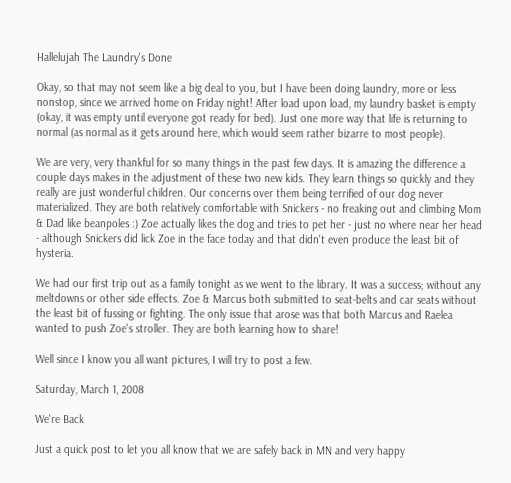Hallelujah The Laundry's Done

Okay, so that may not seem like a big deal to you, but I have been doing laundry, more or less nonstop, since we arrived home on Friday night! After load upon load, my laundry basket is empty (okay, it was empty until everyone got ready for bed). Just one more way that life is returning to normal (as normal as it gets around here, which would seem rather bizarre to most people).

We are very, very thankful for so many things in the past few days. It is amazing the difference a couple days makes in the adjustment of these two new kids. They learn things so quickly and they really are just wonderful children. Our concerns over them being terrified of our dog never materialized. They are both relatively comfortable with Snickers - no freaking out and climbing Mom & Dad like beanpoles :) Zoe actually likes the dog and tries to pet her - just no where near her head - although Snickers did lick Zoe in the face today and that didn't even produce the least bit of hysteria.

We had our first trip out as a family tonight as we went to the library. It was a success; without any meltdowns or other side effects. Zoe & Marcus both submitted to seat-belts and car seats without the least bit of fussing or fighting. The only issue that arose was that both Marcus and Raelea wanted to push Zoe's stroller. They are both learning how to share!

Well since I know you all want pictures, I will try to post a few.

Saturday, March 1, 2008

We're Back

Just a quick post to let you all know that we are safely back in MN and very happy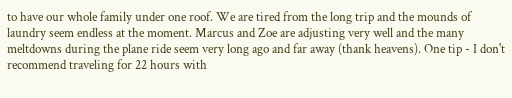to have our whole family under one roof. We are tired from the long trip and the mounds of laundry seem endless at the moment. Marcus and Zoe are adjusting very well and the many meltdowns during the plane ride seem very long ago and far away (thank heavens). One tip - I don't recommend traveling for 22 hours with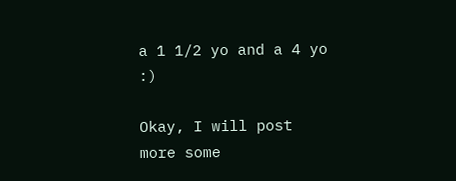a 1 1/2 yo and a 4 yo :)

Okay, I will post more some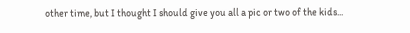other time, but I thought I should give you all a pic or two of the kids...